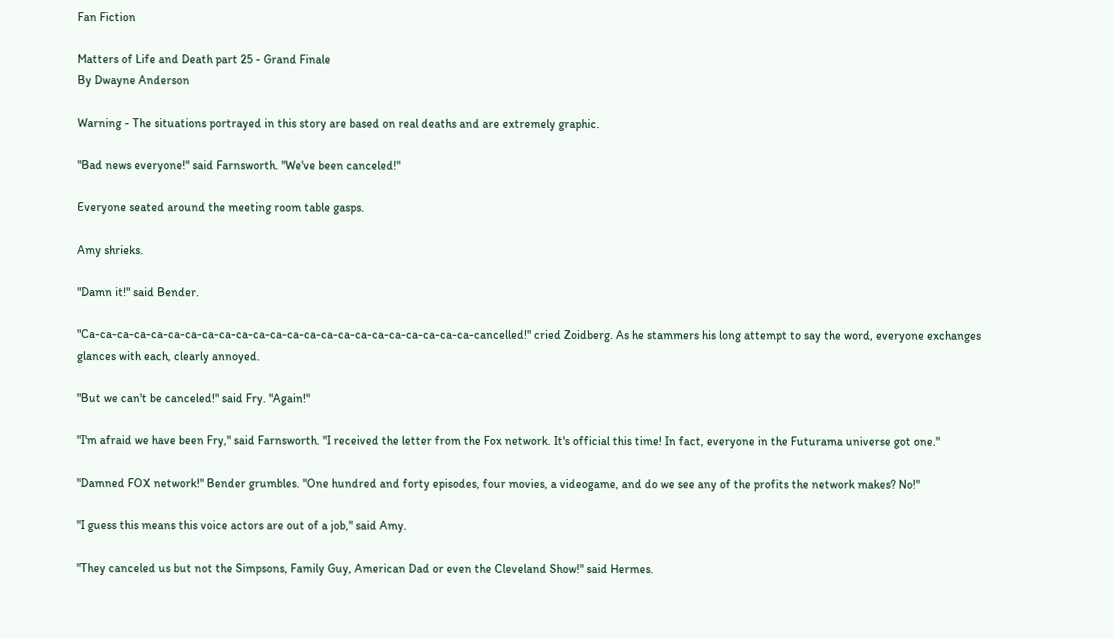Fan Fiction

Matters of Life and Death part 25 - Grand Finale
By Dwayne Anderson

Warning - The situations portrayed in this story are based on real deaths and are extremely graphic.

"Bad news everyone!" said Farnsworth. "We've been canceled!"

Everyone seated around the meeting room table gasps.

Amy shrieks.

"Damn it!" said Bender.

"Ca-ca-ca-ca-ca-ca-ca-ca-ca-ca-ca-ca-ca-ca-ca-ca-ca-ca-ca-ca-ca-ca-ca-cancelled!" cried Zoidberg. As he stammers his long attempt to say the word, everyone exchanges glances with each, clearly annoyed.

"But we can't be canceled!" said Fry. "Again!"

"I'm afraid we have been Fry," said Farnsworth. "I received the letter from the Fox network. It's official this time! In fact, everyone in the Futurama universe got one."

"Damned FOX network!" Bender grumbles. "One hundred and forty episodes, four movies, a videogame, and do we see any of the profits the network makes? No!"

"I guess this means this voice actors are out of a job," said Amy.

"They canceled us but not the Simpsons, Family Guy, American Dad or even the Cleveland Show!" said Hermes.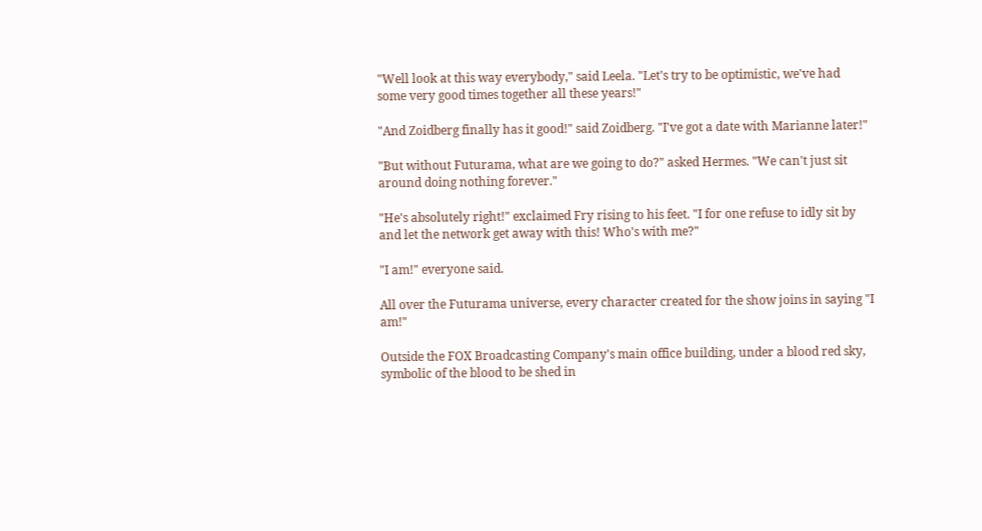"Well look at this way everybody," said Leela. "Let's try to be optimistic, we've had some very good times together all these years!"

"And Zoidberg finally has it good!" said Zoidberg. "I've got a date with Marianne later!"

"But without Futurama, what are we going to do?" asked Hermes. "We can't just sit around doing nothing forever."

"He's absolutely right!" exclaimed Fry rising to his feet. "I for one refuse to idly sit by and let the network get away with this! Who's with me?"

"I am!" everyone said.

All over the Futurama universe, every character created for the show joins in saying "I am!"

Outside the FOX Broadcasting Company's main office building, under a blood red sky, symbolic of the blood to be shed in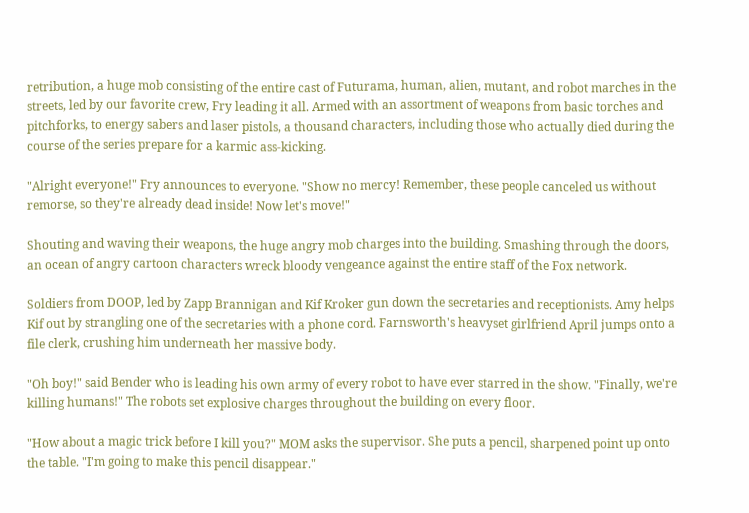retribution, a huge mob consisting of the entire cast of Futurama, human, alien, mutant, and robot marches in the streets, led by our favorite crew, Fry leading it all. Armed with an assortment of weapons from basic torches and pitchforks, to energy sabers and laser pistols, a thousand characters, including those who actually died during the course of the series prepare for a karmic ass-kicking.

"Alright everyone!" Fry announces to everyone. "Show no mercy! Remember, these people canceled us without remorse, so they're already dead inside! Now let's move!"

Shouting and waving their weapons, the huge angry mob charges into the building. Smashing through the doors, an ocean of angry cartoon characters wreck bloody vengeance against the entire staff of the Fox network.

Soldiers from DOOP, led by Zapp Brannigan and Kif Kroker gun down the secretaries and receptionists. Amy helps Kif out by strangling one of the secretaries with a phone cord. Farnsworth's heavyset girlfriend April jumps onto a file clerk, crushing him underneath her massive body.

"Oh boy!" said Bender who is leading his own army of every robot to have ever starred in the show. "Finally, we're killing humans!" The robots set explosive charges throughout the building on every floor.

"How about a magic trick before I kill you?" MOM asks the supervisor. She puts a pencil, sharpened point up onto the table. "I'm going to make this pencil disappear."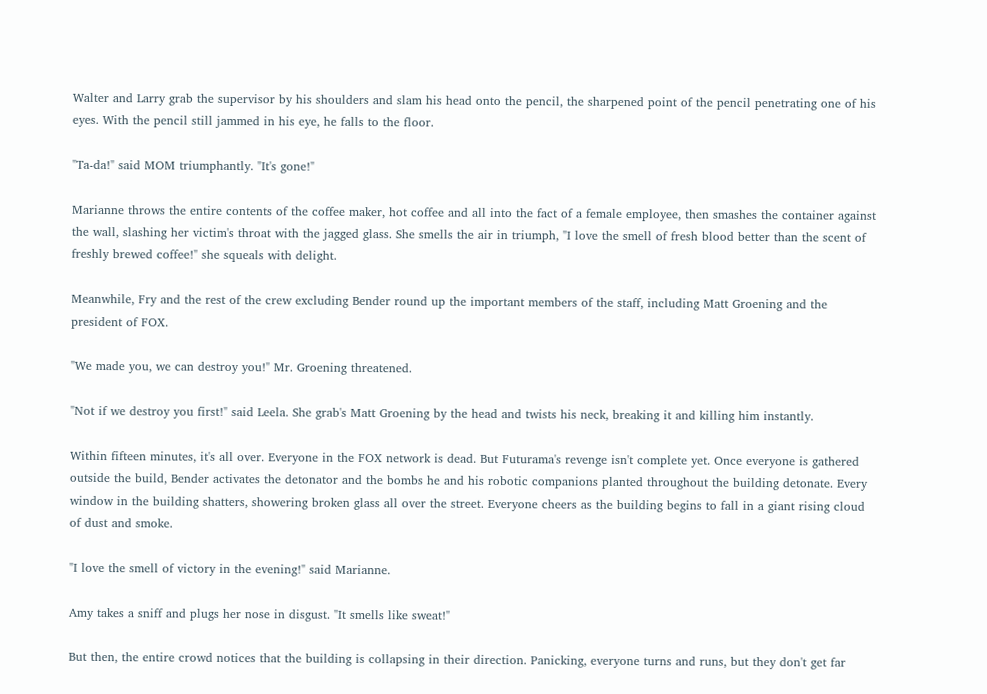Walter and Larry grab the supervisor by his shoulders and slam his head onto the pencil, the sharpened point of the pencil penetrating one of his eyes. With the pencil still jammed in his eye, he falls to the floor.

"Ta-da!" said MOM triumphantly. "It's gone!"

Marianne throws the entire contents of the coffee maker, hot coffee and all into the fact of a female employee, then smashes the container against the wall, slashing her victim's throat with the jagged glass. She smells the air in triumph, "I love the smell of fresh blood better than the scent of freshly brewed coffee!" she squeals with delight.

Meanwhile, Fry and the rest of the crew excluding Bender round up the important members of the staff, including Matt Groening and the president of FOX.

"We made you, we can destroy you!" Mr. Groening threatened.

"Not if we destroy you first!" said Leela. She grab's Matt Groening by the head and twists his neck, breaking it and killing him instantly.

Within fifteen minutes, it's all over. Everyone in the FOX network is dead. But Futurama's revenge isn't complete yet. Once everyone is gathered outside the build, Bender activates the detonator and the bombs he and his robotic companions planted throughout the building detonate. Every window in the building shatters, showering broken glass all over the street. Everyone cheers as the building begins to fall in a giant rising cloud of dust and smoke.

"I love the smell of victory in the evening!" said Marianne.

Amy takes a sniff and plugs her nose in disgust. "It smells like sweat!"

But then, the entire crowd notices that the building is collapsing in their direction. Panicking, everyone turns and runs, but they don't get far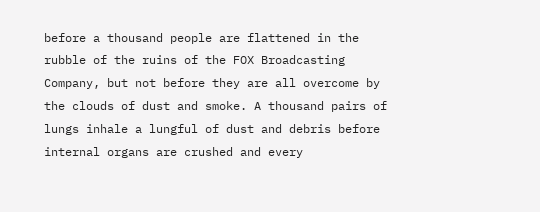before a thousand people are flattened in the rubble of the ruins of the FOX Broadcasting Company, but not before they are all overcome by the clouds of dust and smoke. A thousand pairs of lungs inhale a lungful of dust and debris before internal organs are crushed and every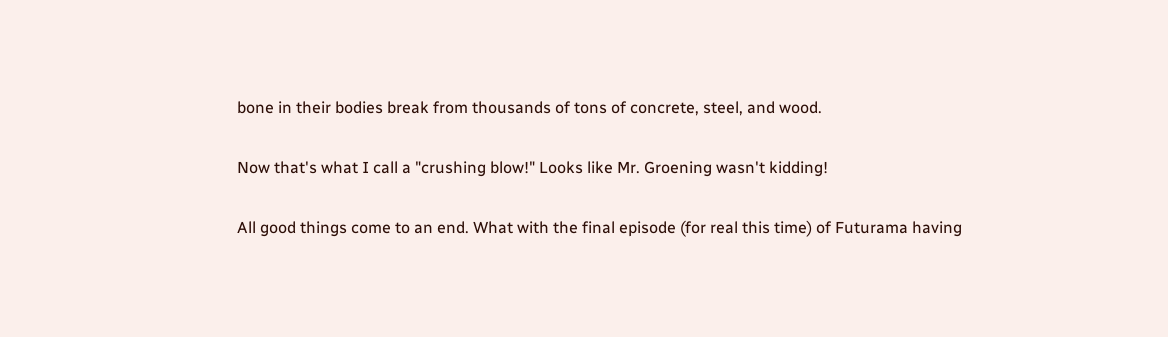bone in their bodies break from thousands of tons of concrete, steel, and wood.

Now that's what I call a "crushing blow!" Looks like Mr. Groening wasn't kidding!

All good things come to an end. What with the final episode (for real this time) of Futurama having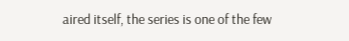aired itself, the series is one of the few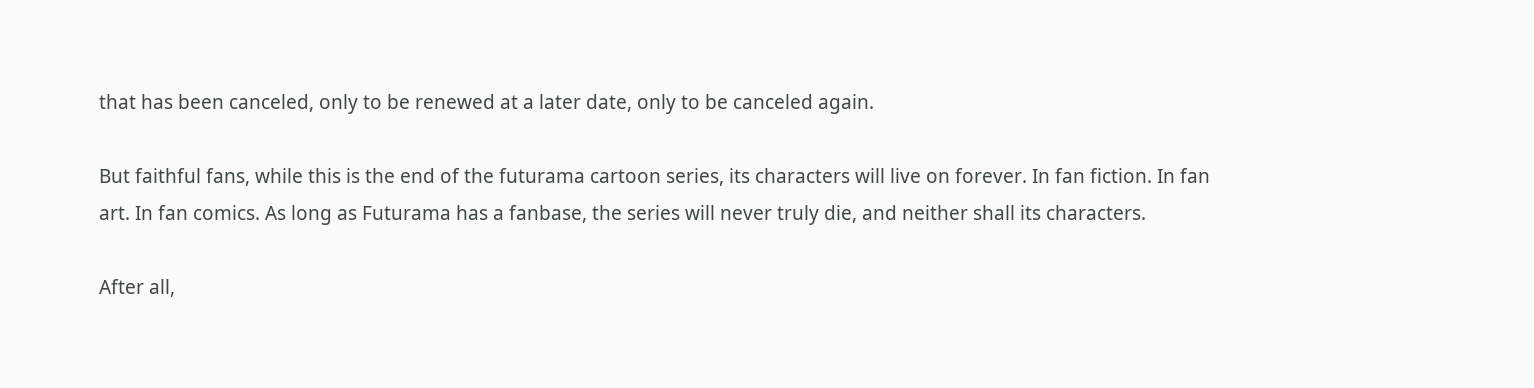that has been canceled, only to be renewed at a later date, only to be canceled again.

But faithful fans, while this is the end of the futurama cartoon series, its characters will live on forever. In fan fiction. In fan art. In fan comics. As long as Futurama has a fanbase, the series will never truly die, and neither shall its characters.

After all,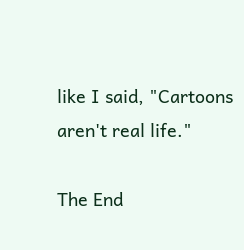like I said, "Cartoons aren't real life."

The End